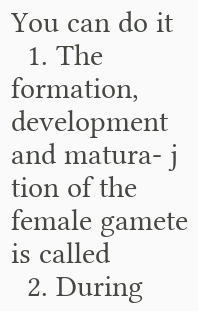You can do it
  1. The formation, development and matura- j tion of the female gamete is called
  2. During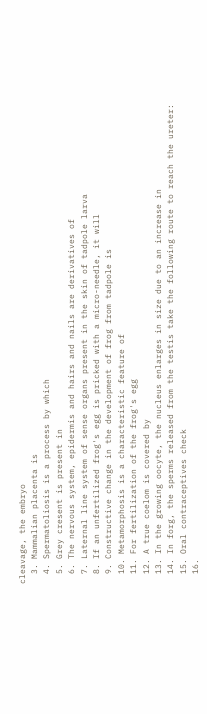cleavage, the embryo
  3. Mammalian placenta is
  4. Spermatoliosis is a process by which
  5. Grey cresent is present in
  6. The nervous system, epidermis and hairs and nails are derivatives of
  7. Laternal line system of sense organs present in the skin of tadpole larva
  8. If an unfertilized frog's egg is pricked with a micro-needle, it will
  9. Constructive change in the development of frog from tadpole is
  10. Metamorphosis is a characteristic feature of
  11. For fertilization of the frog's egg
  12. A true coelom is covered by
  13. In the growing oocyte, the nucleus enlarges in size due to an increase in
  14. In forg, the sperms released from the testis take the following route to reach the ureter:
  15. Oral contraceptives check
  16.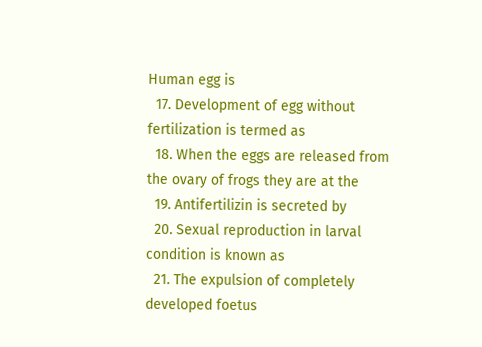Human egg is
  17. Development of egg without fertilization is termed as
  18. When the eggs are released from the ovary of frogs they are at the
  19. Antifertilizin is secreted by
  20. Sexual reproduction in larval condition is known as
  21. The expulsion of completely developed foetus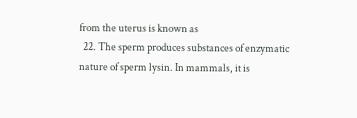from the uterus is known as
  22. The sperm produces substances of enzymatic nature of sperm lysin. In mammals, it is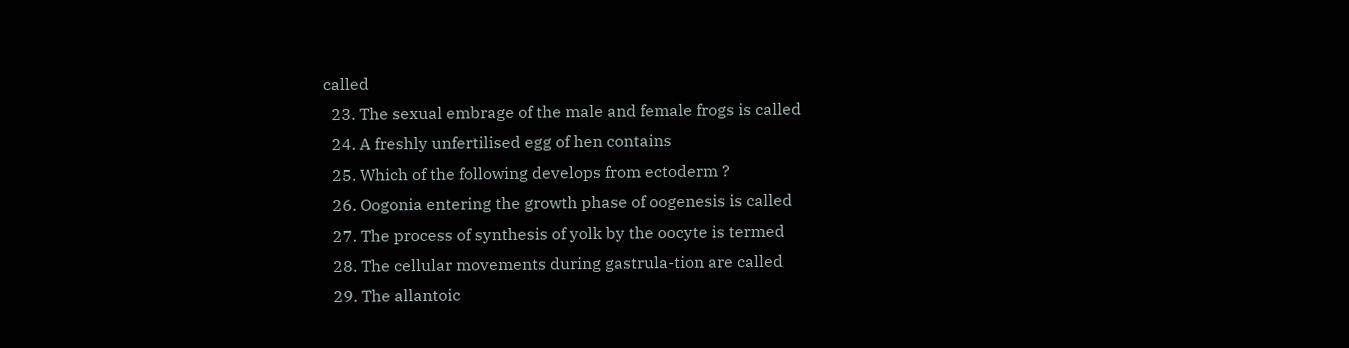called
  23. The sexual embrage of the male and female frogs is called
  24. A freshly unfertilised egg of hen contains
  25. Which of the following develops from ectoderm ?
  26. Oogonia entering the growth phase of oogenesis is called
  27. The process of synthesis of yolk by the oocyte is termed
  28. The cellular movements during gastrula-tion are called
  29. The allantoic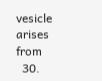vesicle arises from
  30.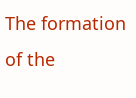The formation of the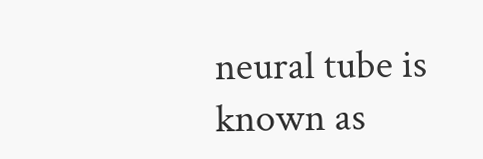neural tube is known as